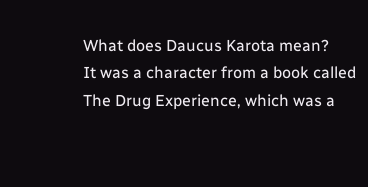What does Daucus Karota mean?
It was a character from a book called The Drug Experience, which was a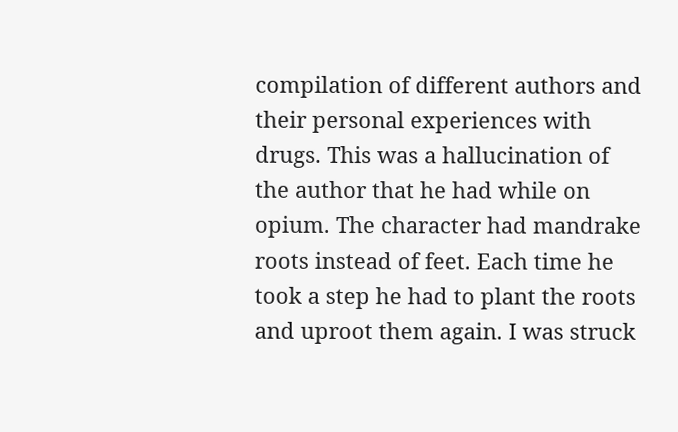compilation of different authors and their personal experiences with drugs. This was a hallucination of the author that he had while on opium. The character had mandrake roots instead of feet. Each time he took a step he had to plant the roots and uproot them again. I was struck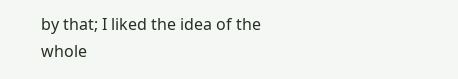by that; I liked the idea of the whole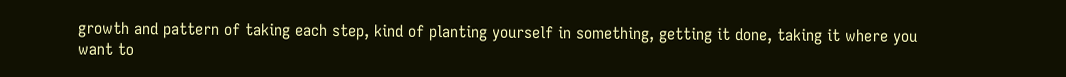growth and pattern of taking each step, kind of planting yourself in something, getting it done, taking it where you want to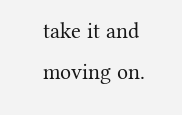take it and moving on.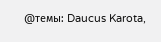@темы: Daucus Karota,